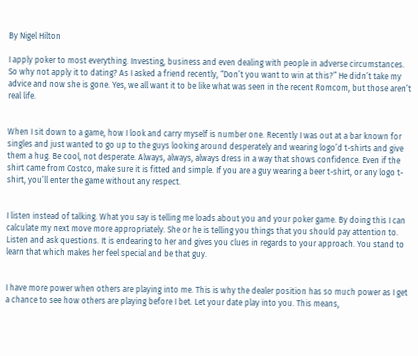By Nigel Hilton

I apply poker to most everything. Investing, business and even dealing with people in adverse circumstances. So why not apply it to dating? As I asked a friend recently, “Don’t you want to win at this?” He didn’t take my advice and now she is gone. Yes, we all want it to be like what was seen in the recent Romcom, but those aren’t real life.


When I sit down to a game, how I look and carry myself is number one. Recently I was out at a bar known for singles and just wanted to go up to the guys looking around desperately and wearing logo’d t-shirts and give them a hug. Be cool, not desperate. Always, always, always dress in a way that shows confidence. Even if the shirt came from Costco, make sure it is fitted and simple. If you are a guy wearing a beer t-shirt, or any logo t-shirt, you’ll enter the game without any respect.


I listen instead of talking. What you say is telling me loads about you and your poker game. By doing this I can calculate my next move more appropriately. She or he is telling you things that you should pay attention to. Listen and ask questions. It is endearing to her and gives you clues in regards to your approach. You stand to learn that which makes her feel special and be that guy.


I have more power when others are playing into me. This is why the dealer position has so much power as I get a chance to see how others are playing before I bet. Let your date play into you. This means,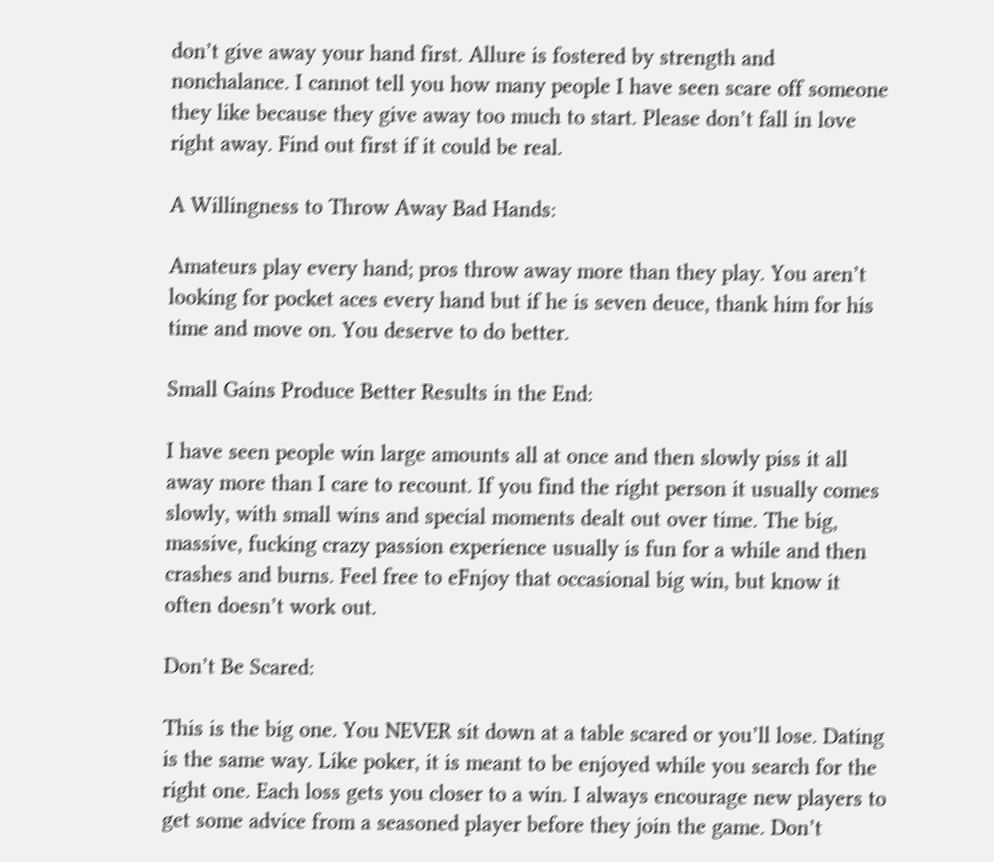don’t give away your hand first. Allure is fostered by strength and nonchalance. I cannot tell you how many people I have seen scare off someone they like because they give away too much to start. Please don’t fall in love right away. Find out first if it could be real.

A Willingness to Throw Away Bad Hands:

Amateurs play every hand; pros throw away more than they play. You aren’t looking for pocket aces every hand but if he is seven deuce, thank him for his time and move on. You deserve to do better.

Small Gains Produce Better Results in the End:

I have seen people win large amounts all at once and then slowly piss it all away more than I care to recount. If you find the right person it usually comes slowly, with small wins and special moments dealt out over time. The big, massive, fucking crazy passion experience usually is fun for a while and then crashes and burns. Feel free to eFnjoy that occasional big win, but know it often doesn’t work out.

Don’t Be Scared:

This is the big one. You NEVER sit down at a table scared or you’ll lose. Dating is the same way. Like poker, it is meant to be enjoyed while you search for the right one. Each loss gets you closer to a win. I always encourage new players to get some advice from a seasoned player before they join the game. Don’t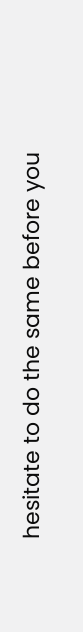hesitate to do the same before you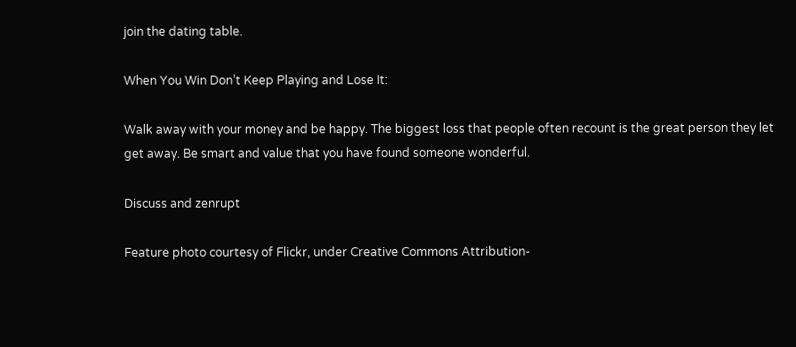join the dating table.

When You Win Don’t Keep Playing and Lose It:

Walk away with your money and be happy. The biggest loss that people often recount is the great person they let get away. Be smart and value that you have found someone wonderful.

Discuss and zenrupt

Feature photo courtesy of Flickr, under Creative Commons Attribution-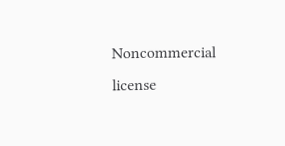Noncommercial license